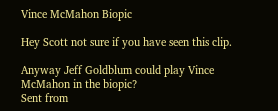Vince McMahon Biopic

Hey Scott not sure if you have seen this clip.

Anyway Jeff Goldblum could play Vince McMahon in the biopic?
Sent from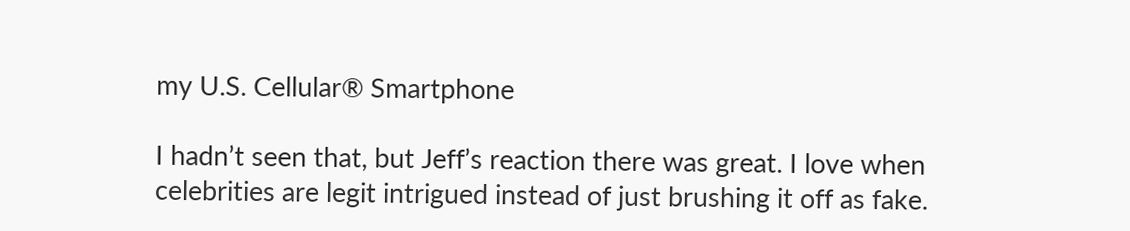my U.S. Cellular® Smartphone

I hadn’t seen that, but Jeff’s reaction there was great. I love when
celebrities are legit intrigued instead of just brushing it off as fake.